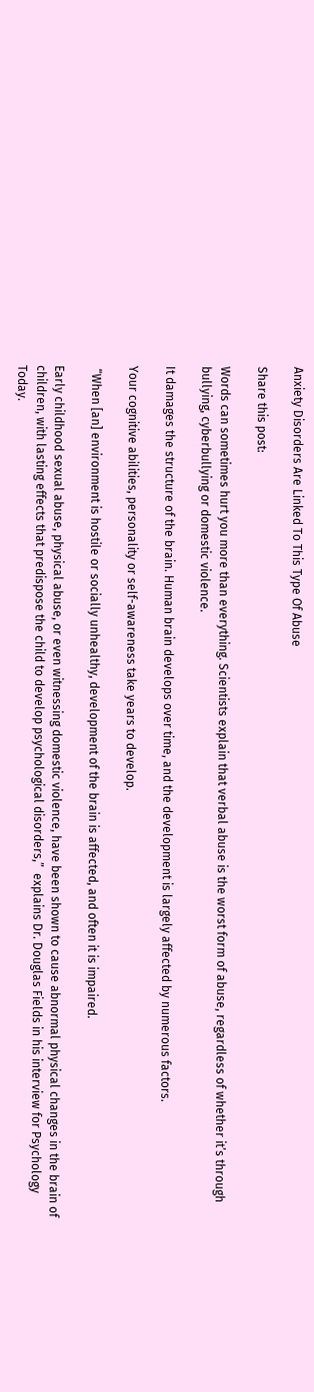Anxiety Disorders Are Linked To This Type Of Abuse

Share this post:

Words can sometimes hurt you more than everything. Scientists explain that verbal abuse is the worst form of abuse, regardless of whether it’s through bullying, cyberbullying or domestic violence.

It damages the structure of the brain. Human brain develops over time, and the development is largely affected by numerous factors.

Your cognitive abilities, personality or self-awareness take years to develop.

 “When [an] environment is hostile or socially unhealthy, development of the brain is affected, and often it is impaired.

Early childhood sexual abuse, physical abuse, or even witnessing domestic violence, have been shown to cause abnormal physical changes in the brain of children, with lasting effects that predispose the child to develop psychological disorders,”  explains Dr. Douglas Fields in his interview for Psychology Today.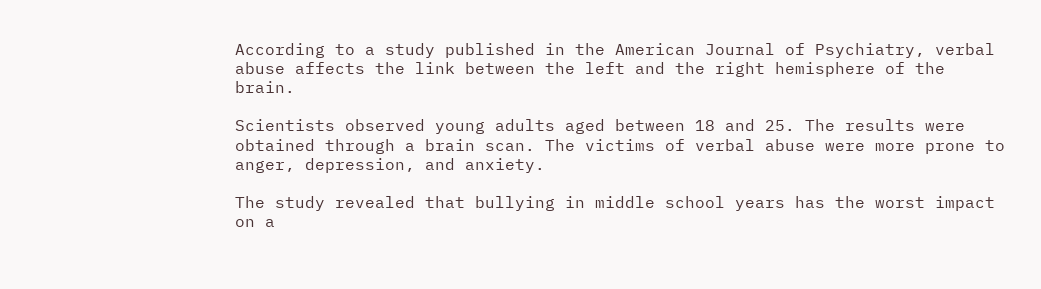According to a study published in the American Journal of Psychiatry, verbal abuse affects the link between the left and the right hemisphere of the brain.

Scientists observed young adults aged between 18 and 25. The results were obtained through a brain scan. The victims of verbal abuse were more prone to anger, depression, and anxiety.

The study revealed that bullying in middle school years has the worst impact on a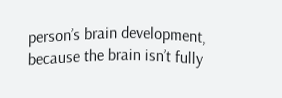person’s brain development, because the brain isn’t fully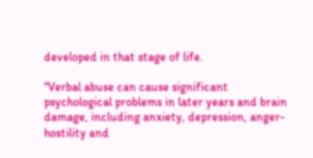developed in that stage of life.

“Verbal abuse can cause significant psychological problems in later years and brain damage, including anxiety, depression, anger-hostility and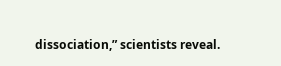dissociation,” scientists reveal.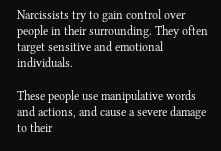Narcissists try to gain control over people in their surrounding. They often target sensitive and emotional individuals.

These people use manipulative words and actions, and cause a severe damage to their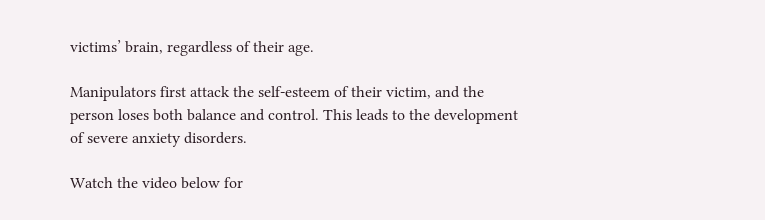victims’ brain, regardless of their age.

Manipulators first attack the self-esteem of their victim, and the person loses both balance and control. This leads to the development of severe anxiety disorders.

Watch the video below for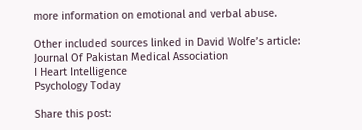more information on emotional and verbal abuse.

Other included sources linked in David Wolfe’s article:
Journal Of Pakistan Medical Association
I Heart Intelligence
Psychology Today

Share this post: